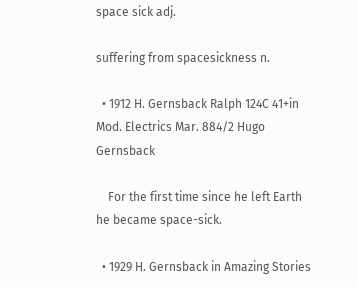space sick adj.

suffering from spacesickness n.

  • 1912 H. Gernsback Ralph 124C 41+in Mod. Electrics Mar. 884/2 Hugo Gernsback

    For the first time since he left Earth he became space-sick.

  • 1929 H. Gernsback in Amazing Stories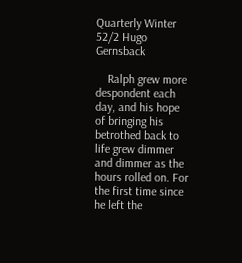Quarterly Winter 52/2 Hugo Gernsback

    Ralph grew more despondent each day, and his hope of bringing his betrothed back to life grew dimmer and dimmer as the hours rolled on. For the first time since he left the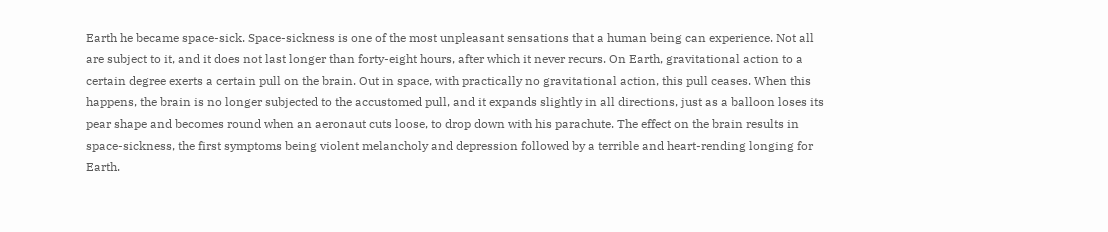Earth he became space-sick. Space-sickness is one of the most unpleasant sensations that a human being can experience. Not all are subject to it, and it does not last longer than forty-eight hours, after which it never recurs. On Earth, gravitational action to a certain degree exerts a certain pull on the brain. Out in space, with practically no gravitational action, this pull ceases. When this happens, the brain is no longer subjected to the accustomed pull, and it expands slightly in all directions, just as a balloon loses its pear shape and becomes round when an aeronaut cuts loose, to drop down with his parachute. The effect on the brain results in space-sickness, the first symptoms being violent melancholy and depression followed by a terrible and heart-rending longing for Earth.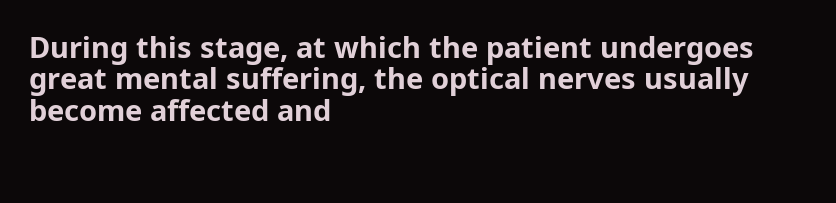During this stage, at which the patient undergoes great mental suffering, the optical nerves usually become affected and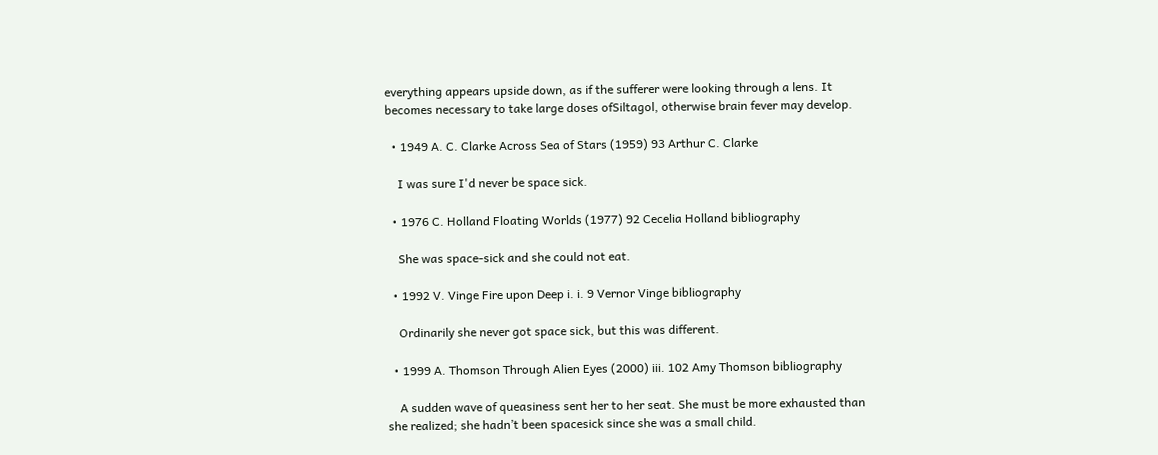everything appears upside down, as if the sufferer were looking through a lens. It becomes necessary to take large doses ofSiltagol, otherwise brain fever may develop.

  • 1949 A. C. Clarke Across Sea of Stars (1959) 93 Arthur C. Clarke

    I was sure I'd never be space sick.

  • 1976 C. Holland Floating Worlds (1977) 92 Cecelia Holland bibliography

    She was space-sick and she could not eat.

  • 1992 V. Vinge Fire upon Deep i. i. 9 Vernor Vinge bibliography

    Ordinarily she never got space sick, but this was different.

  • 1999 A. Thomson Through Alien Eyes (2000) iii. 102 Amy Thomson bibliography

    A sudden wave of queasiness sent her to her seat. She must be more exhausted than she realized; she hadn’t been spacesick since she was a small child.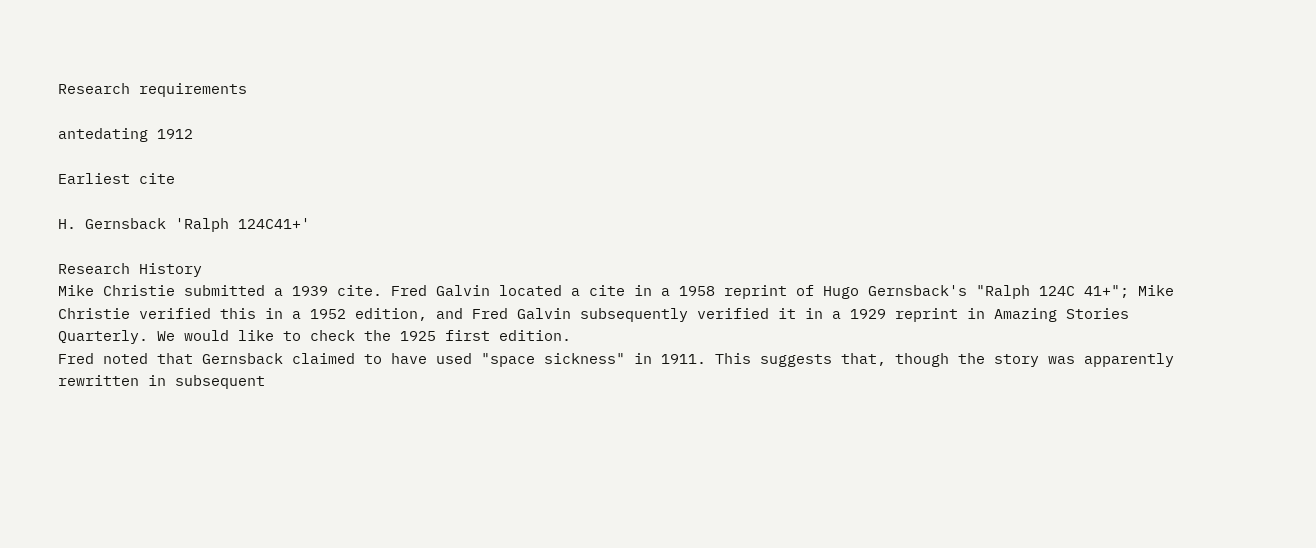Research requirements

antedating 1912

Earliest cite

H. Gernsback 'Ralph 124C41+'

Research History
Mike Christie submitted a 1939 cite. Fred Galvin located a cite in a 1958 reprint of Hugo Gernsback's "Ralph 124C 41+"; Mike Christie verified this in a 1952 edition, and Fred Galvin subsequently verified it in a 1929 reprint in Amazing Stories Quarterly. We would like to check the 1925 first edition.
Fred noted that Gernsback claimed to have used "space sickness" in 1911. This suggests that, though the story was apparently rewritten in subsequent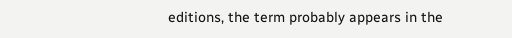editions, the term probably appears in the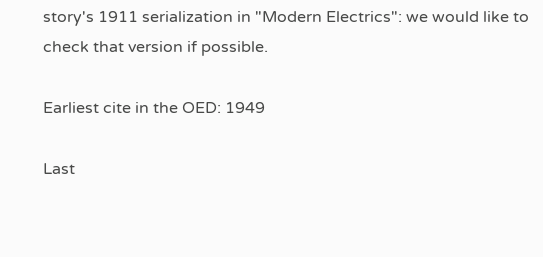story's 1911 serialization in "Modern Electrics": we would like to check that version if possible.

Earliest cite in the OED: 1949

Last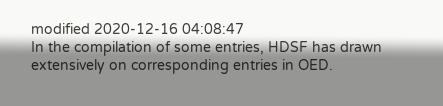modified 2020-12-16 04:08:47
In the compilation of some entries, HDSF has drawn extensively on corresponding entries in OED.